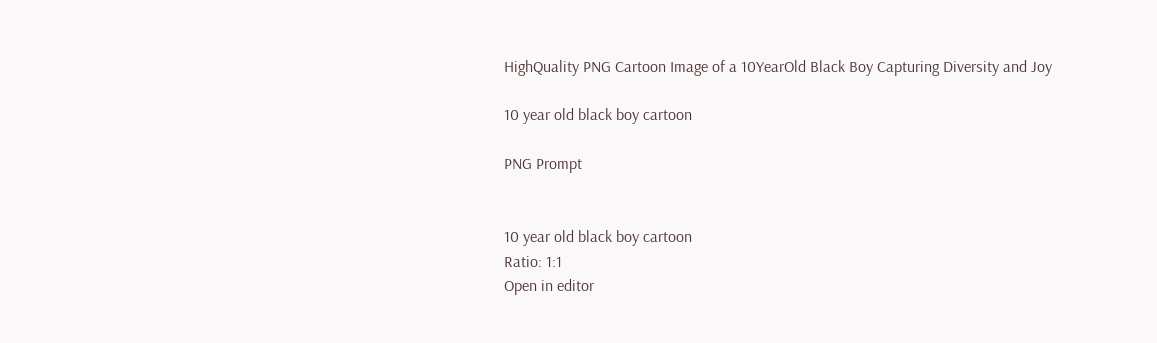HighQuality PNG Cartoon Image of a 10YearOld Black Boy Capturing Diversity and Joy

10 year old black boy cartoon

PNG Prompt


10 year old black boy cartoon
Ratio: 1:1
Open in editor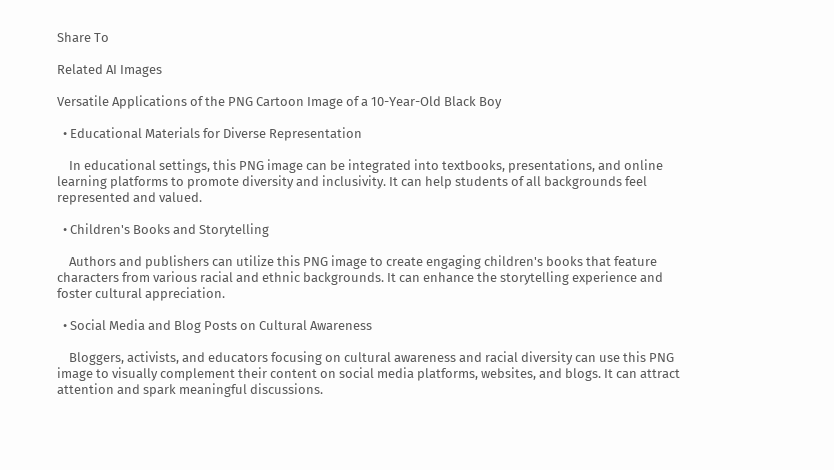Share To

Related AI Images

Versatile Applications of the PNG Cartoon Image of a 10-Year-Old Black Boy

  • Educational Materials for Diverse Representation

    In educational settings, this PNG image can be integrated into textbooks, presentations, and online learning platforms to promote diversity and inclusivity. It can help students of all backgrounds feel represented and valued.

  • Children's Books and Storytelling

    Authors and publishers can utilize this PNG image to create engaging children's books that feature characters from various racial and ethnic backgrounds. It can enhance the storytelling experience and foster cultural appreciation.

  • Social Media and Blog Posts on Cultural Awareness

    Bloggers, activists, and educators focusing on cultural awareness and racial diversity can use this PNG image to visually complement their content on social media platforms, websites, and blogs. It can attract attention and spark meaningful discussions.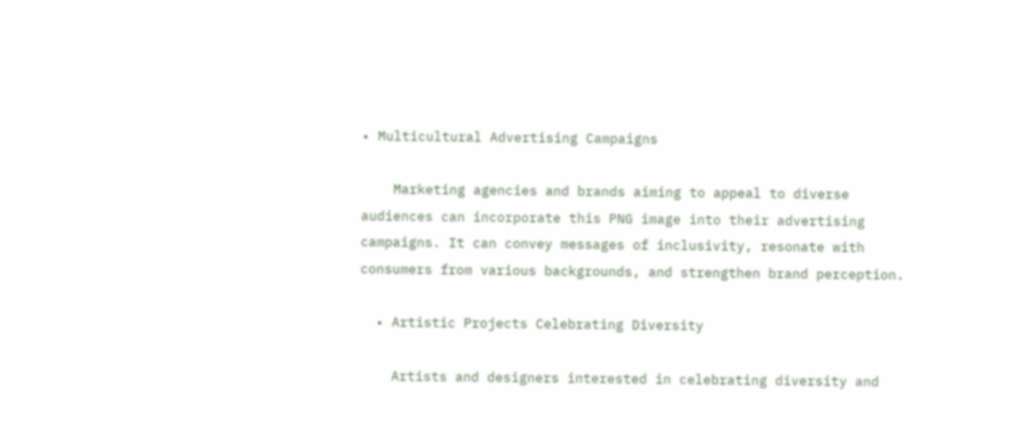• Multicultural Advertising Campaigns

    Marketing agencies and brands aiming to appeal to diverse audiences can incorporate this PNG image into their advertising campaigns. It can convey messages of inclusivity, resonate with consumers from various backgrounds, and strengthen brand perception.

  • Artistic Projects Celebrating Diversity

    Artists and designers interested in celebrating diversity and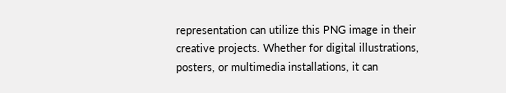representation can utilize this PNG image in their creative projects. Whether for digital illustrations, posters, or multimedia installations, it can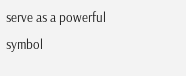serve as a powerful symbol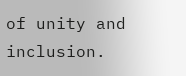of unity and inclusion.